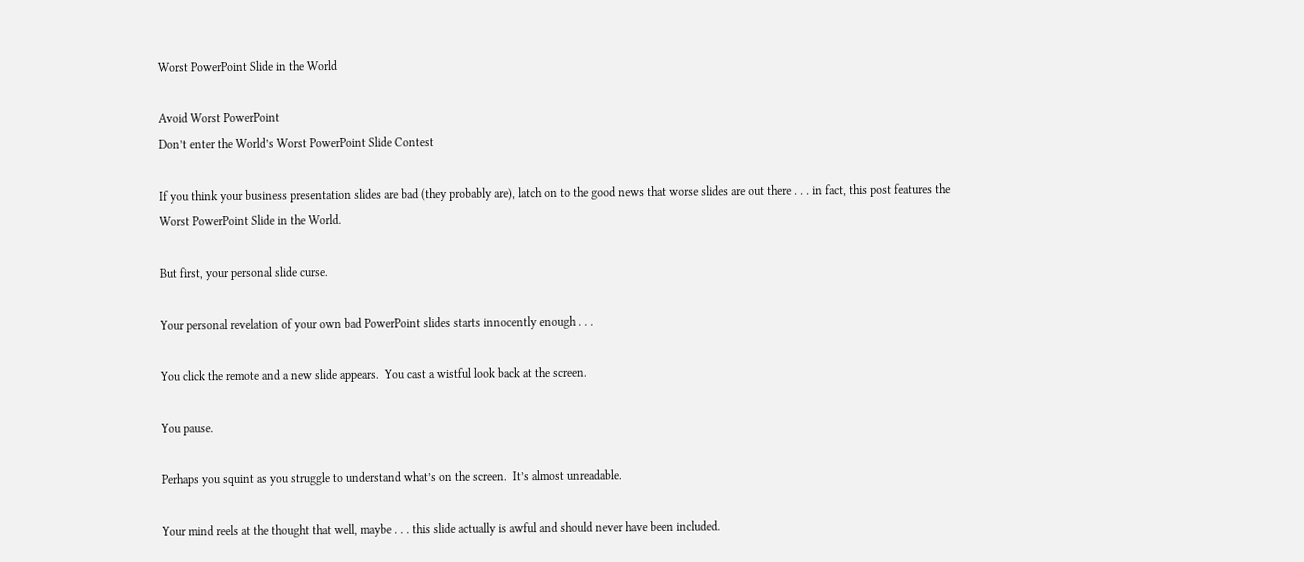Worst PowerPoint Slide in the World

Avoid Worst PowerPoint
Don’t enter the World’s Worst PowerPoint Slide Contest

If you think your business presentation slides are bad (they probably are), latch on to the good news that worse slides are out there . . . in fact, this post features the Worst PowerPoint Slide in the World.

But first, your personal slide curse.

Your personal revelation of your own bad PowerPoint slides starts innocently enough . . .

You click the remote and a new slide appears.  You cast a wistful look back at the screen.

You pause.

Perhaps you squint as you struggle to understand what’s on the screen.  It’s almost unreadable.

Your mind reels at the thought that well, maybe . . . this slide actually is awful and should never have been included.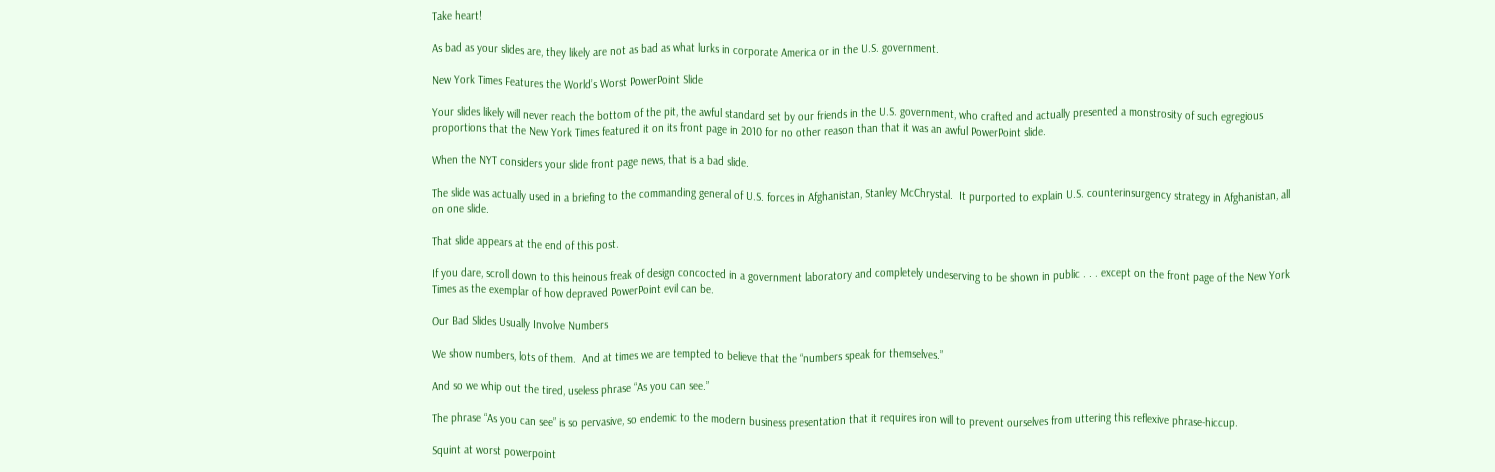Take heart!

As bad as your slides are, they likely are not as bad as what lurks in corporate America or in the U.S. government.

New York Times Features the World’s Worst PowerPoint Slide

Your slides likely will never reach the bottom of the pit, the awful standard set by our friends in the U.S. government, who crafted and actually presented a monstrosity of such egregious proportions that the New York Times featured it on its front page in 2010 for no other reason than that it was an awful PowerPoint slide.

When the NYT considers your slide front page news, that is a bad slide.

The slide was actually used in a briefing to the commanding general of U.S. forces in Afghanistan, Stanley McChrystal.  It purported to explain U.S. counterinsurgency strategy in Afghanistan, all on one slide.

That slide appears at the end of this post.

If you dare, scroll down to this heinous freak of design concocted in a government laboratory and completely undeserving to be shown in public . . . except on the front page of the New York Times as the exemplar of how depraved PowerPoint evil can be.

Our Bad Slides Usually Involve Numbers

We show numbers, lots of them.  And at times we are tempted to believe that the “numbers speak for themselves.”

And so we whip out the tired, useless phrase “As you can see.”

The phrase “As you can see” is so pervasive, so endemic to the modern business presentation that it requires iron will to prevent ourselves from uttering this reflexive phrase-hiccup.

Squint at worst powerpoint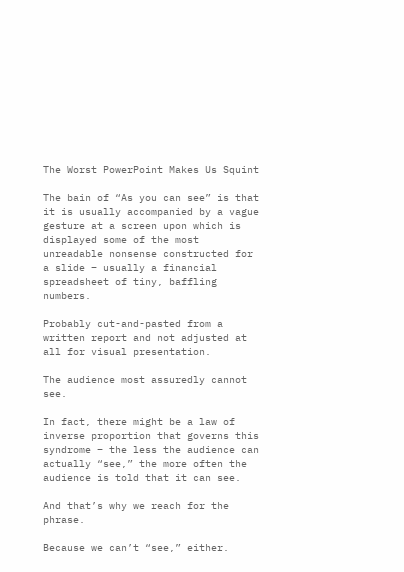The Worst PowerPoint Makes Us Squint

The bain of “As you can see” is that it is usually accompanied by a vague gesture at a screen upon which is displayed some of the most unreadable nonsense constructed for a slide – usually a financial spreadsheet of tiny, baffling numbers.

Probably cut-and-pasted from a written report and not adjusted at all for visual presentation.

The audience most assuredly cannot see.

In fact, there might be a law of inverse proportion that governs this syndrome – the less the audience can actually “see,” the more often the audience is told that it can see.

And that’s why we reach for the phrase.

Because we can’t “see,” either.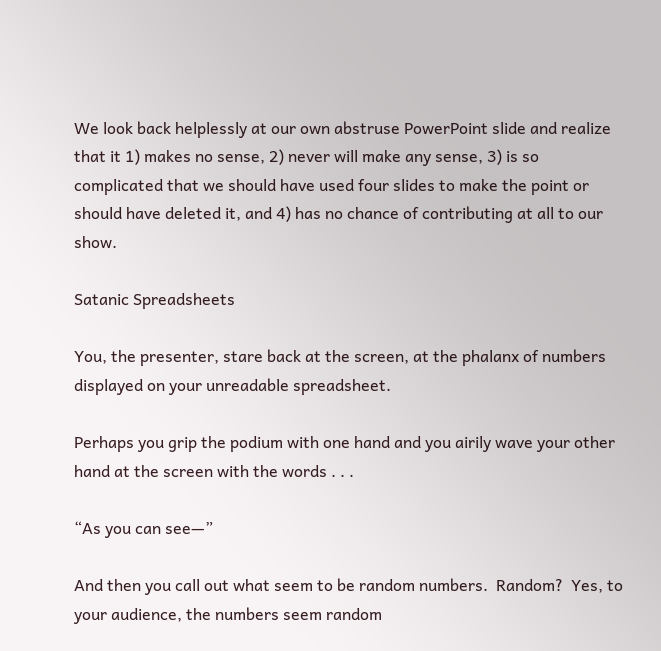We look back helplessly at our own abstruse PowerPoint slide and realize that it 1) makes no sense, 2) never will make any sense, 3) is so complicated that we should have used four slides to make the point or should have deleted it, and 4) has no chance of contributing at all to our show.

Satanic Spreadsheets

You, the presenter, stare back at the screen, at the phalanx of numbers displayed on your unreadable spreadsheet.

Perhaps you grip the podium with one hand and you airily wave your other hand at the screen with the words . . .

“As you can see—”

And then you call out what seem to be random numbers.  Random?  Yes, to your audience, the numbers seem random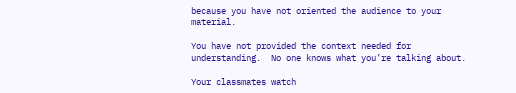because you have not oriented the audience to your material.

You have not provided the context needed for understanding.  No one knows what you’re talking about.

Your classmates watch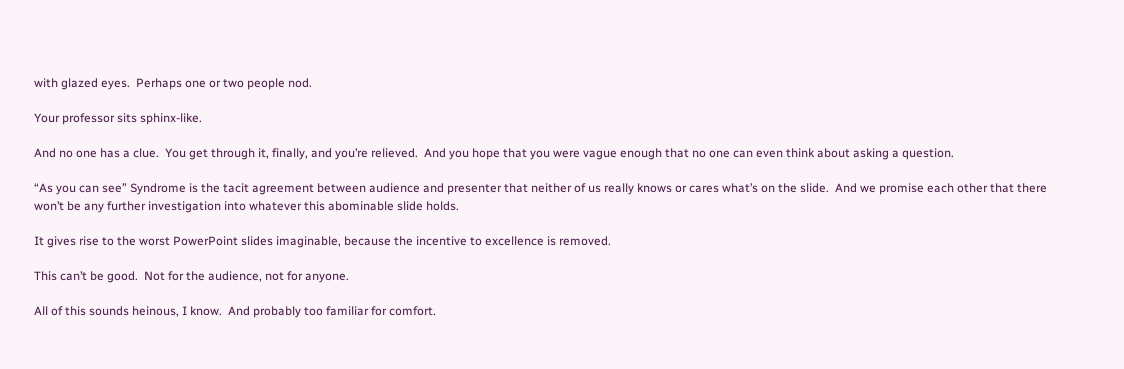with glazed eyes.  Perhaps one or two people nod.

Your professor sits sphinx-like.

And no one has a clue.  You get through it, finally, and you’re relieved.  And you hope that you were vague enough that no one can even think about asking a question.

“As you can see” Syndrome is the tacit agreement between audience and presenter that neither of us really knows or cares what’s on the slide.  And we promise each other that there won’t be any further investigation into whatever this abominable slide holds.

It gives rise to the worst PowerPoint slides imaginable, because the incentive to excellence is removed.

This can’t be good.  Not for the audience, not for anyone.

All of this sounds heinous, I know.  And probably too familiar for comfort.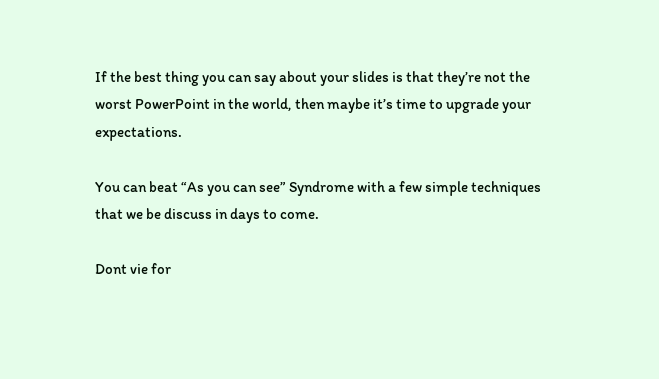If the best thing you can say about your slides is that they’re not the worst PowerPoint in the world, then maybe it’s time to upgrade your expectations.

You can beat “As you can see” Syndrome with a few simple techniques that we be discuss in days to come.

Dont vie for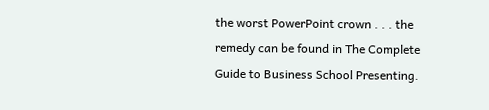the worst PowerPoint crown . . . the remedy can be found in The Complete Guide to Business School Presenting.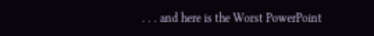. . . and here is the Worst PowerPoint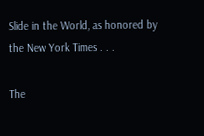Slide in the World, as honored by the New York Times . . .

The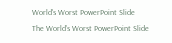World's Worst PowerPoint Slide
The World’s Worst PowerPoint Slide